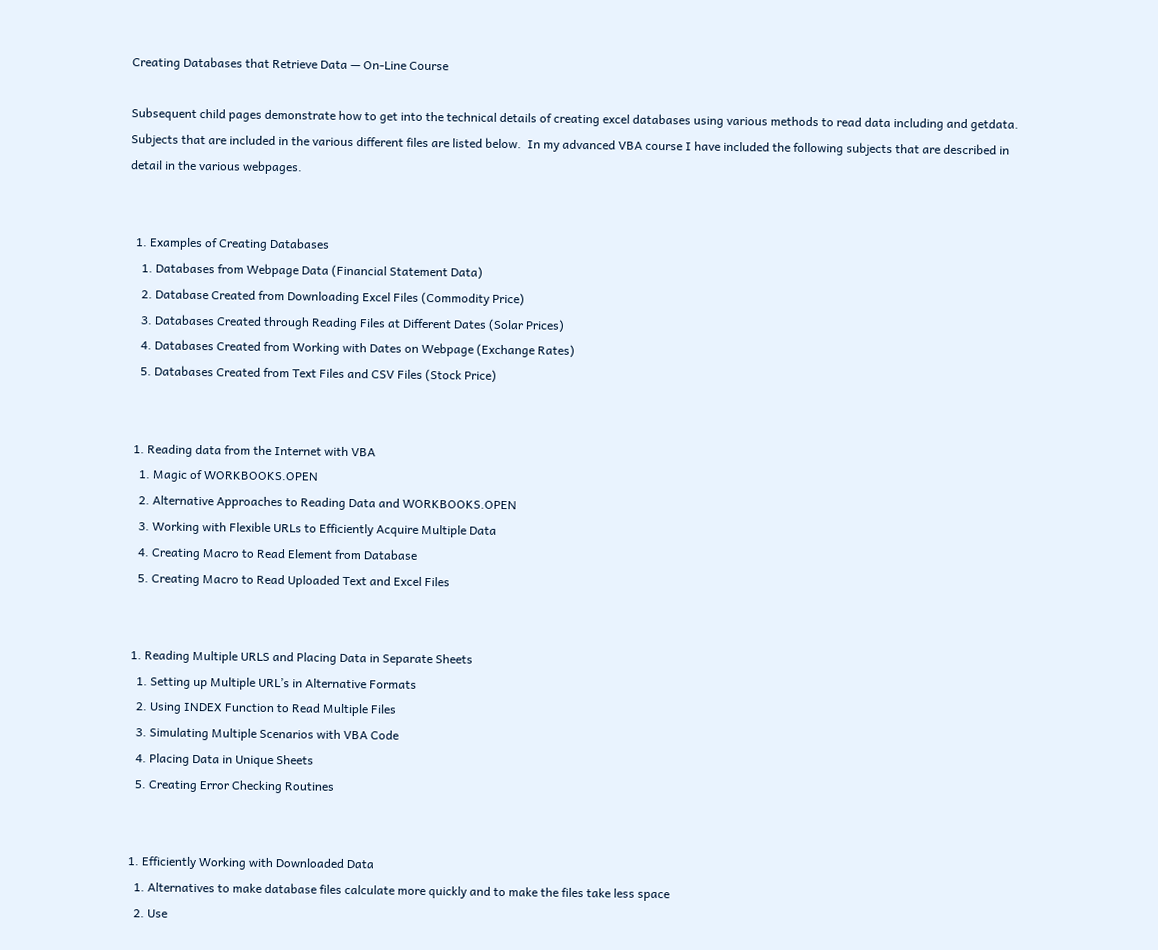Creating Databases that Retrieve Data — On-Line Course

Subsequent child pages demonstrate how to get into the technical details of creating excel databases using various methods to read data including and getdata.  Subjects that are included in the various different files are listed below.  In my advanced VBA course I have included the following subjects that are described in detail in the various webpages.


  1. Examples of Creating Databases
    1. Databases from Webpage Data (Financial Statement Data)
    2. Database Created from Downloading Excel Files (Commodity Price)
    3. Databases Created through Reading Files at Different Dates (Solar Prices)
    4. Databases Created from Working with Dates on Webpage (Exchange Rates)
    5. Databases Created from Text Files and CSV Files (Stock Price)


  1. Reading data from the Internet with VBA
    1. Magic of WORKBOOKS.OPEN
    2. Alternative Approaches to Reading Data and WORKBOOKS.OPEN
    3. Working with Flexible URLs to Efficiently Acquire Multiple Data
    4. Creating Macro to Read Element from Database
    5. Creating Macro to Read Uploaded Text and Excel Files


  1. Reading Multiple URLS and Placing Data in Separate Sheets
    1. Setting up Multiple URL’s in Alternative Formats
    2. Using INDEX Function to Read Multiple Files
    3. Simulating Multiple Scenarios with VBA Code
    4. Placing Data in Unique Sheets
    5. Creating Error Checking Routines


  1. Efficiently Working with Downloaded Data
    1. Alternatives to make database files calculate more quickly and to make the files take less space
    2. Use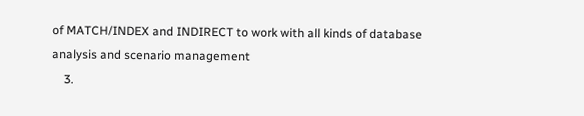of MATCH/INDEX and INDIRECT to work with all kinds of database analysis and scenario management
    3.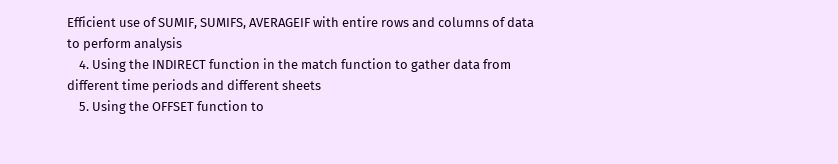Efficient use of SUMIF, SUMIFS, AVERAGEIF with entire rows and columns of data to perform analysis
    4. Using the INDIRECT function in the match function to gather data from different time periods and different sheets
    5. Using the OFFSET function to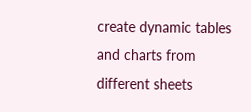create dynamic tables and charts from different sheets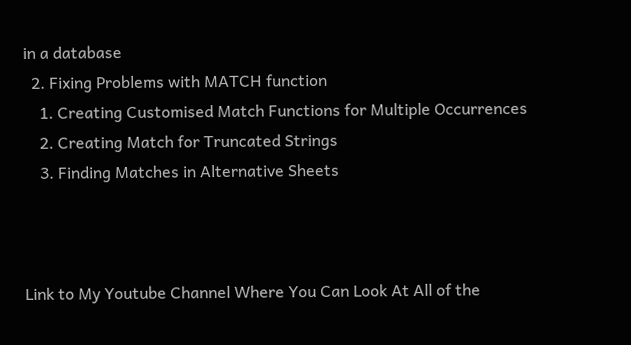in a database
  2. Fixing Problems with MATCH function
    1. Creating Customised Match Functions for Multiple Occurrences
    2. Creating Match for Truncated Strings
    3. Finding Matches in Alternative Sheets



Link to My Youtube Channel Where You Can Look At All of the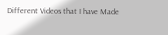Different Videos that I have Made